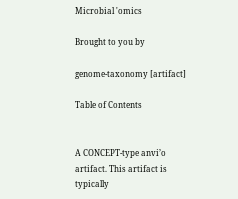Microbial 'omics

Brought to you by

genome-taxonomy [artifact]

Table of Contents


A CONCEPT-type anvi’o artifact. This artifact is typically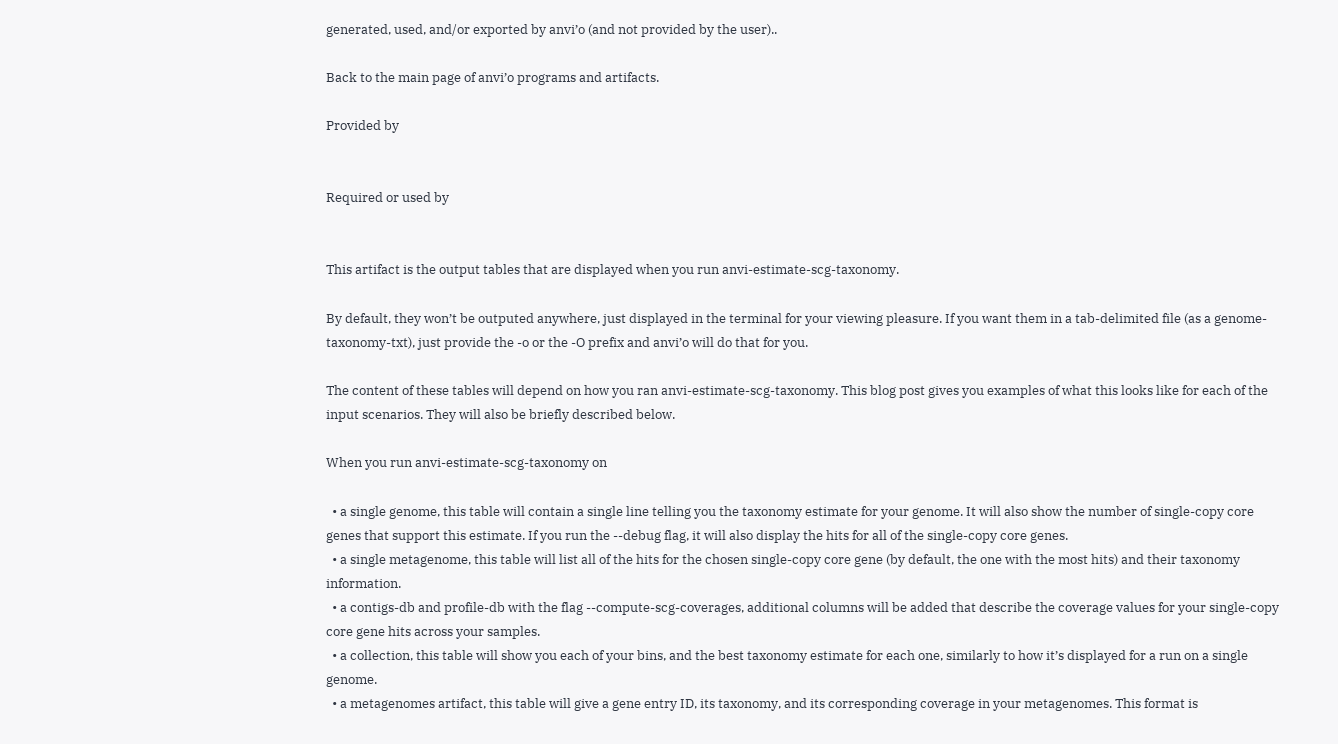generated, used, and/or exported by anvi’o (and not provided by the user)..

Back to the main page of anvi’o programs and artifacts.

Provided by


Required or used by


This artifact is the output tables that are displayed when you run anvi-estimate-scg-taxonomy.

By default, they won’t be outputed anywhere, just displayed in the terminal for your viewing pleasure. If you want them in a tab-delimited file (as a genome-taxonomy-txt), just provide the -o or the -O prefix and anvi’o will do that for you.

The content of these tables will depend on how you ran anvi-estimate-scg-taxonomy. This blog post gives you examples of what this looks like for each of the input scenarios. They will also be briefly described below.

When you run anvi-estimate-scg-taxonomy on

  • a single genome, this table will contain a single line telling you the taxonomy estimate for your genome. It will also show the number of single-copy core genes that support this estimate. If you run the --debug flag, it will also display the hits for all of the single-copy core genes.
  • a single metagenome, this table will list all of the hits for the chosen single-copy core gene (by default, the one with the most hits) and their taxonomy information.
  • a contigs-db and profile-db with the flag --compute-scg-coverages, additional columns will be added that describe the coverage values for your single-copy core gene hits across your samples.
  • a collection, this table will show you each of your bins, and the best taxonomy estimate for each one, similarly to how it’s displayed for a run on a single genome.
  • a metagenomes artifact, this table will give a gene entry ID, its taxonomy, and its corresponding coverage in your metagenomes. This format is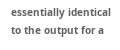essentially identical to the output for a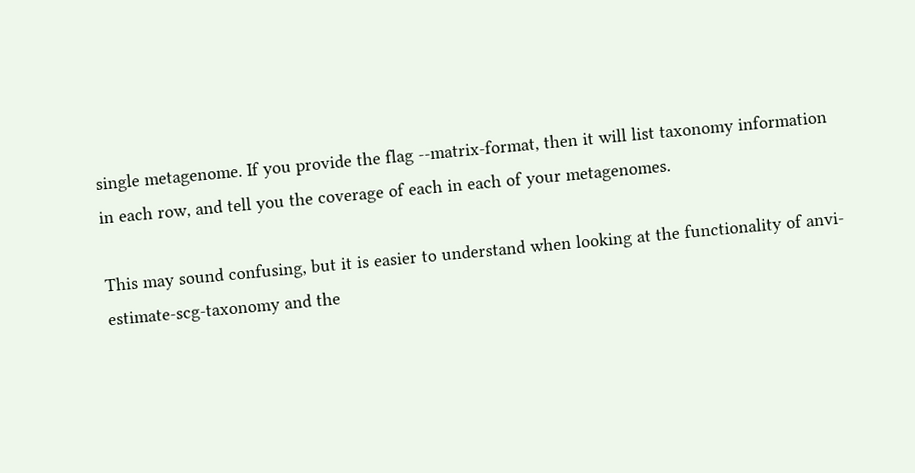single metagenome. If you provide the flag --matrix-format, then it will list taxonomy information in each row, and tell you the coverage of each in each of your metagenomes.

This may sound confusing, but it is easier to understand when looking at the functionality of anvi-estimate-scg-taxonomy and the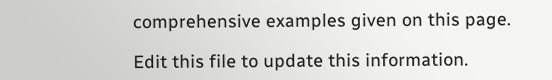comprehensive examples given on this page.

Edit this file to update this information.